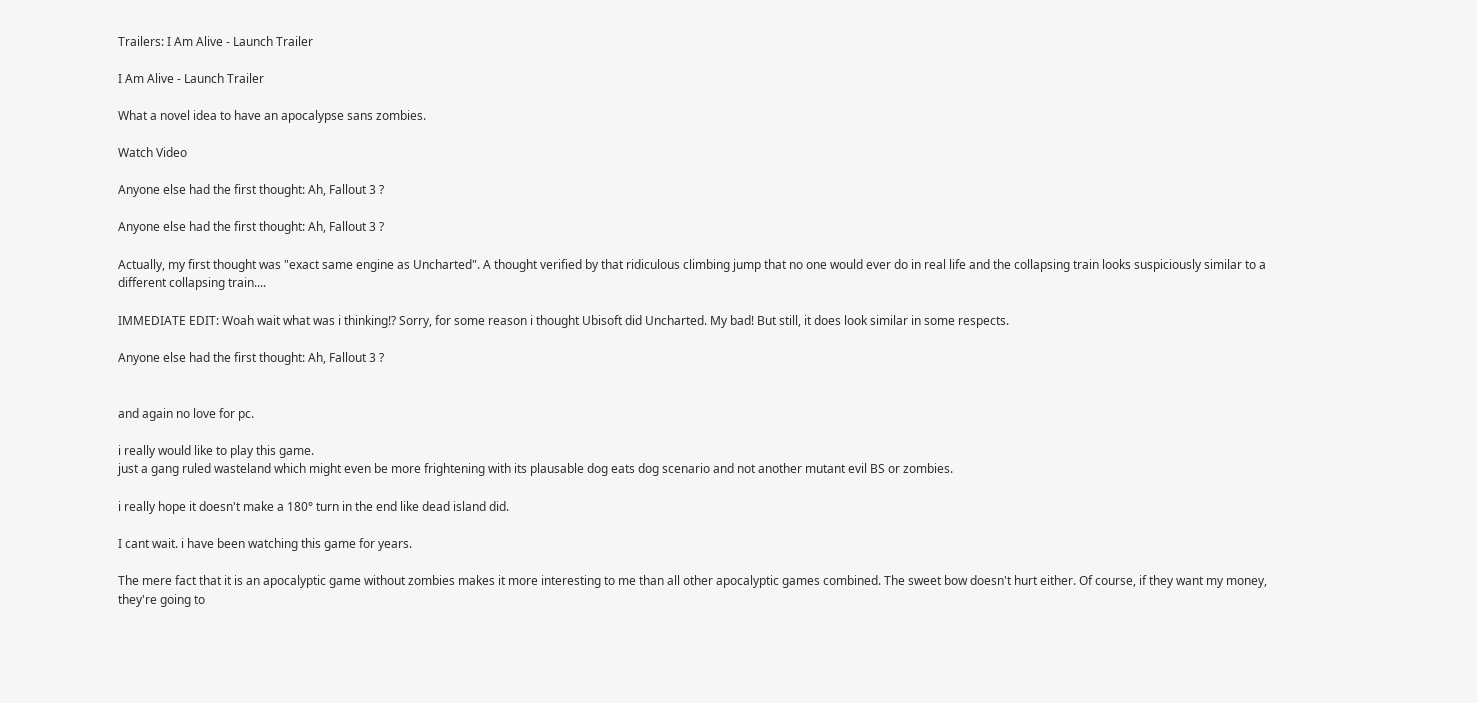Trailers: I Am Alive - Launch Trailer

I Am Alive - Launch Trailer

What a novel idea to have an apocalypse sans zombies.

Watch Video

Anyone else had the first thought: Ah, Fallout 3 ?

Anyone else had the first thought: Ah, Fallout 3 ?

Actually, my first thought was "exact same engine as Uncharted". A thought verified by that ridiculous climbing jump that no one would ever do in real life and the collapsing train looks suspiciously similar to a different collapsing train....

IMMEDIATE EDIT: Woah wait what was i thinking!? Sorry, for some reason i thought Ubisoft did Uncharted. My bad! But still, it does look similar in some respects.

Anyone else had the first thought: Ah, Fallout 3 ?


and again no love for pc.

i really would like to play this game.
just a gang ruled wasteland which might even be more frightening with its plausable dog eats dog scenario and not another mutant evil BS or zombies.

i really hope it doesn't make a 180° turn in the end like dead island did.

I cant wait. i have been watching this game for years.

The mere fact that it is an apocalyptic game without zombies makes it more interesting to me than all other apocalyptic games combined. The sweet bow doesn't hurt either. Of course, if they want my money, they're going to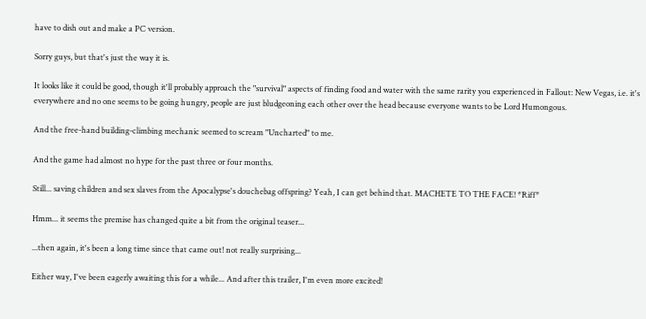have to dish out and make a PC version.

Sorry guys, but that's just the way it is.

It looks like it could be good, though it'll probably approach the "survival" aspects of finding food and water with the same rarity you experienced in Fallout: New Vegas, i.e. it's everywhere and no one seems to be going hungry, people are just bludgeoning each other over the head because everyone wants to be Lord Humongous.

And the free-hand building-climbing mechanic seemed to scream "Uncharted" to me.

And the game had almost no hype for the past three or four months.

Still... saving children and sex slaves from the Apocalypse's douchebag offspring? Yeah, I can get behind that. MACHETE TO THE FACE! *Riff*

Hmm... it seems the premise has changed quite a bit from the original teaser...

...then again, it's been a long time since that came out! not really surprising...

Either way, I've been eagerly awaiting this for a while... And after this trailer, I'm even more excited!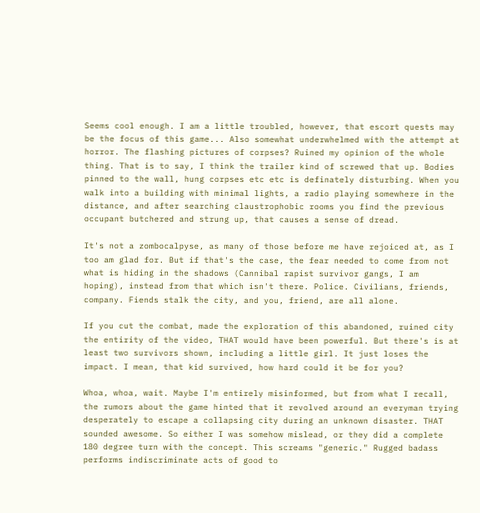Seems cool enough. I am a little troubled, however, that escort quests may be the focus of this game... Also somewhat underwhelmed with the attempt at horror. The flashing pictures of corpses? Ruined my opinion of the whole thing. That is to say, I think the trailer kind of screwed that up. Bodies pinned to the wall, hung corpses etc etc is definately disturbing. When you walk into a building with minimal lights, a radio playing somewhere in the distance, and after searching claustrophobic rooms you find the previous occupant butchered and strung up, that causes a sense of dread.

It's not a zombocalpyse, as many of those before me have rejoiced at, as I too am glad for. But if that's the case, the fear needed to come from not what is hiding in the shadows (Cannibal rapist survivor gangs, I am hoping), instead from that which isn't there. Police. Civilians, friends, company. Fiends stalk the city, and you, friend, are all alone.

If you cut the combat, made the exploration of this abandoned, ruined city the entirity of the video, THAT would have been powerful. But there's is at least two survivors shown, including a little girl. It just loses the impact. I mean, that kid survived, how hard could it be for you?

Whoa, whoa, wait. Maybe I'm entirely misinformed, but from what I recall, the rumors about the game hinted that it revolved around an everyman trying desperately to escape a collapsing city during an unknown disaster. THAT sounded awesome. So either I was somehow mislead, or they did a complete 180 degree turn with the concept. This screams "generic." Rugged badass performs indiscriminate acts of good to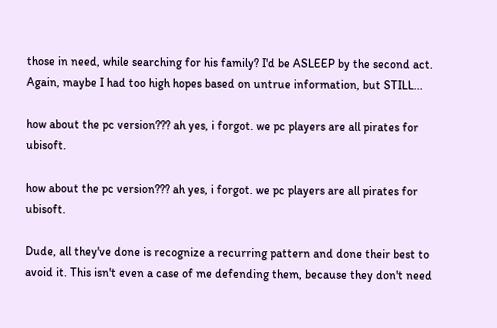those in need, while searching for his family? I'd be ASLEEP by the second act. Again, maybe I had too high hopes based on untrue information, but STILL...

how about the pc version??? ah yes, i forgot. we pc players are all pirates for ubisoft.

how about the pc version??? ah yes, i forgot. we pc players are all pirates for ubisoft.

Dude, all they've done is recognize a recurring pattern and done their best to avoid it. This isn't even a case of me defending them, because they don't need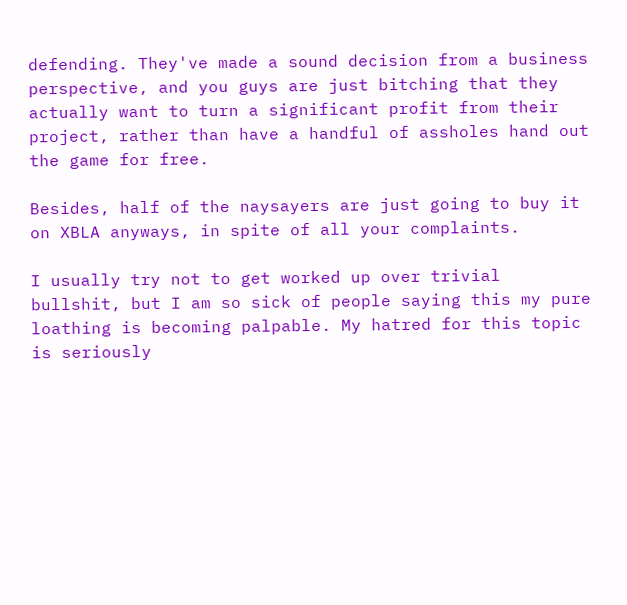defending. They've made a sound decision from a business perspective, and you guys are just bitching that they actually want to turn a significant profit from their project, rather than have a handful of assholes hand out the game for free.

Besides, half of the naysayers are just going to buy it on XBLA anyways, in spite of all your complaints.

I usually try not to get worked up over trivial bullshit, but I am so sick of people saying this my pure loathing is becoming palpable. My hatred for this topic is seriously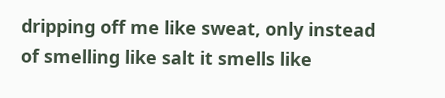dripping off me like sweat, only instead of smelling like salt it smells like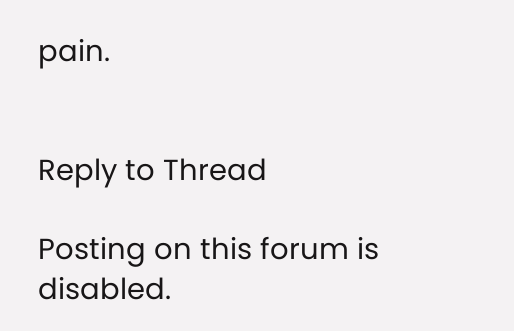pain.


Reply to Thread

Posting on this forum is disabled.